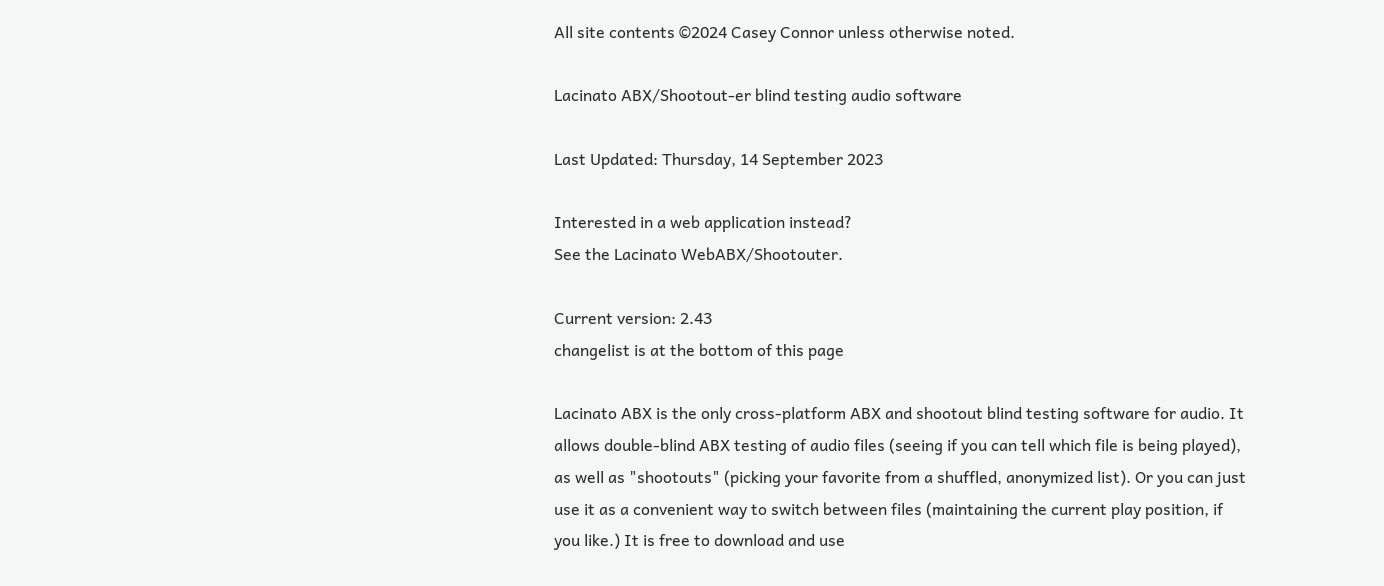All site contents ©2024 Casey Connor unless otherwise noted.

Lacinato ABX/Shootout-er blind testing audio software

Last Updated: Thursday, 14 September 2023

Interested in a web application instead?
See the Lacinato WebABX/Shootouter.

Current version: 2.43
changelist is at the bottom of this page

Lacinato ABX is the only cross-platform ABX and shootout blind testing software for audio. It allows double-blind ABX testing of audio files (seeing if you can tell which file is being played), as well as "shootouts" (picking your favorite from a shuffled, anonymized list). Or you can just use it as a convenient way to switch between files (maintaining the current play position, if you like.) It is free to download and use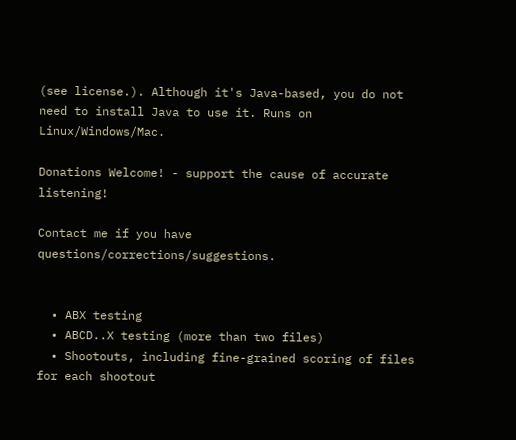(see license.). Although it's Java-based, you do not need to install Java to use it. Runs on Linux/Windows/Mac.

Donations Welcome! - support the cause of accurate listening!

Contact me if you have questions/corrections/suggestions.


  • ABX testing
  • ABCD..X testing (more than two files)
  • Shootouts, including fine-grained scoring of files for each shootout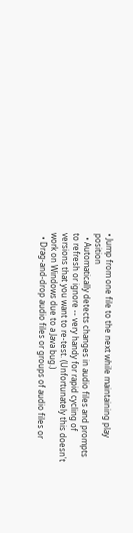• Jump from one file to the next while maintaining play position
  • Automatically detects changes in audio files and prompts to refresh or ignore -- very handy for rapid cycling of versions that you want to re-test. (Unfortunately this doesn't work on Windows due to a Java bug.)
  • Drag-and-drop audio files or groups of audio files or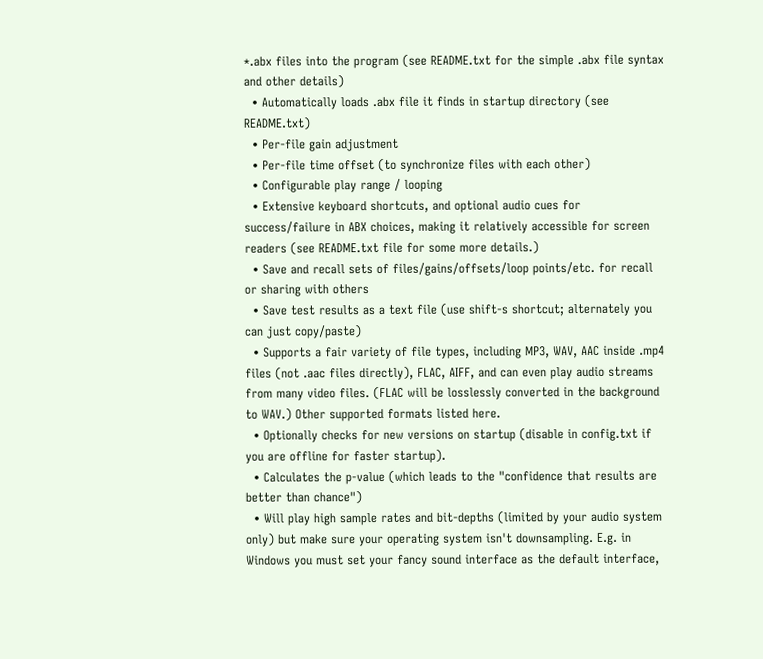*.abx files into the program (see README.txt for the simple .abx file syntax and other details)
  • Automatically loads .abx file it finds in startup directory (see README.txt)
  • Per-file gain adjustment
  • Per-file time offset (to synchronize files with each other)
  • Configurable play range / looping
  • Extensive keyboard shortcuts, and optional audio cues for success/failure in ABX choices, making it relatively accessible for screen readers (see README.txt file for some more details.)
  • Save and recall sets of files/gains/offsets/loop points/etc. for recall or sharing with others
  • Save test results as a text file (use shift-s shortcut; alternately you can just copy/paste)
  • Supports a fair variety of file types, including MP3, WAV, AAC inside .mp4 files (not .aac files directly), FLAC, AIFF, and can even play audio streams from many video files. (FLAC will be losslessly converted in the background to WAV.) Other supported formats listed here.
  • Optionally checks for new versions on startup (disable in config.txt if you are offline for faster startup).
  • Calculates the p-value (which leads to the "confidence that results are better than chance")
  • Will play high sample rates and bit-depths (limited by your audio system only) but make sure your operating system isn't downsampling. E.g. in Windows you must set your fancy sound interface as the default interface,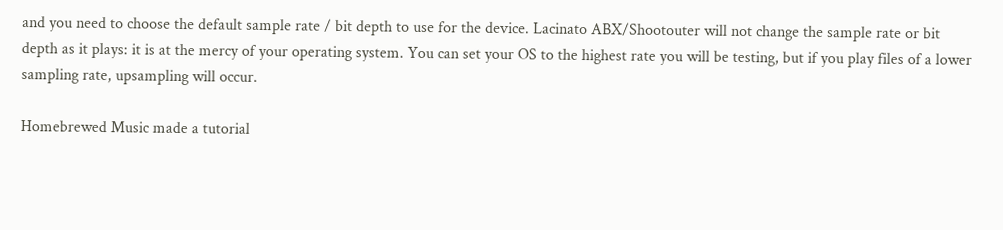and you need to choose the default sample rate / bit depth to use for the device. Lacinato ABX/Shootouter will not change the sample rate or bit depth as it plays: it is at the mercy of your operating system. You can set your OS to the highest rate you will be testing, but if you play files of a lower sampling rate, upsampling will occur.

Homebrewed Music made a tutorial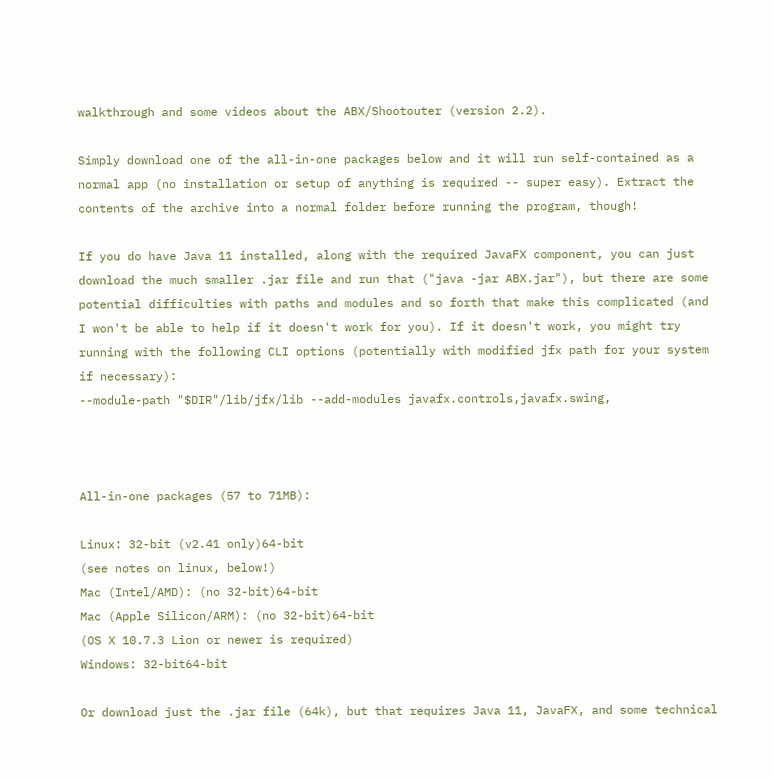walkthrough and some videos about the ABX/Shootouter (version 2.2).

Simply download one of the all-in-one packages below and it will run self-contained as a normal app (no installation or setup of anything is required -- super easy). Extract the contents of the archive into a normal folder before running the program, though!

If you do have Java 11 installed, along with the required JavaFX component, you can just download the much smaller .jar file and run that ("java -jar ABX.jar"), but there are some potential difficulties with paths and modules and so forth that make this complicated (and I won't be able to help if it doesn't work for you). If it doesn't work, you might try running with the following CLI options (potentially with modified jfx path for your system if necessary):
--module-path "$DIR"/lib/jfx/lib --add-modules javafx.controls,javafx.swing,



All-in-one packages (57 to 71MB):

Linux: 32-bit (v2.41 only)64-bit
(see notes on linux, below!)
Mac (Intel/AMD): (no 32-bit)64-bit
Mac (Apple Silicon/ARM): (no 32-bit)64-bit
(OS X 10.7.3 Lion or newer is required)
Windows: 32-bit64-bit

Or download just the .jar file (64k), but that requires Java 11, JavaFX, and some technical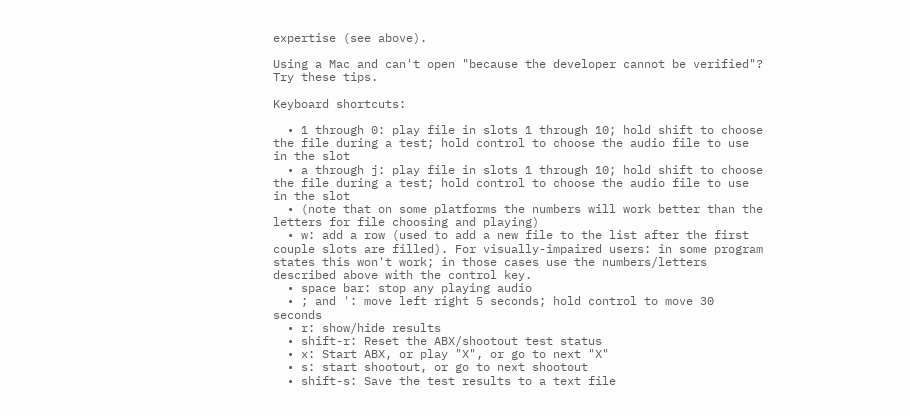expertise (see above).

Using a Mac and can't open "because the developer cannot be verified"? Try these tips.

Keyboard shortcuts:

  • 1 through 0: play file in slots 1 through 10; hold shift to choose the file during a test; hold control to choose the audio file to use in the slot
  • a through j: play file in slots 1 through 10; hold shift to choose the file during a test; hold control to choose the audio file to use in the slot
  • (note that on some platforms the numbers will work better than the letters for file choosing and playing)
  • w: add a row (used to add a new file to the list after the first couple slots are filled). For visually-impaired users: in some program states this won't work; in those cases use the numbers/letters described above with the control key.
  • space bar: stop any playing audio
  • ; and ': move left right 5 seconds; hold control to move 30 seconds
  • r: show/hide results
  • shift-r: Reset the ABX/shootout test status
  • x: Start ABX, or play "X", or go to next "X"
  • s: start shootout, or go to next shootout
  • shift-s: Save the test results to a text file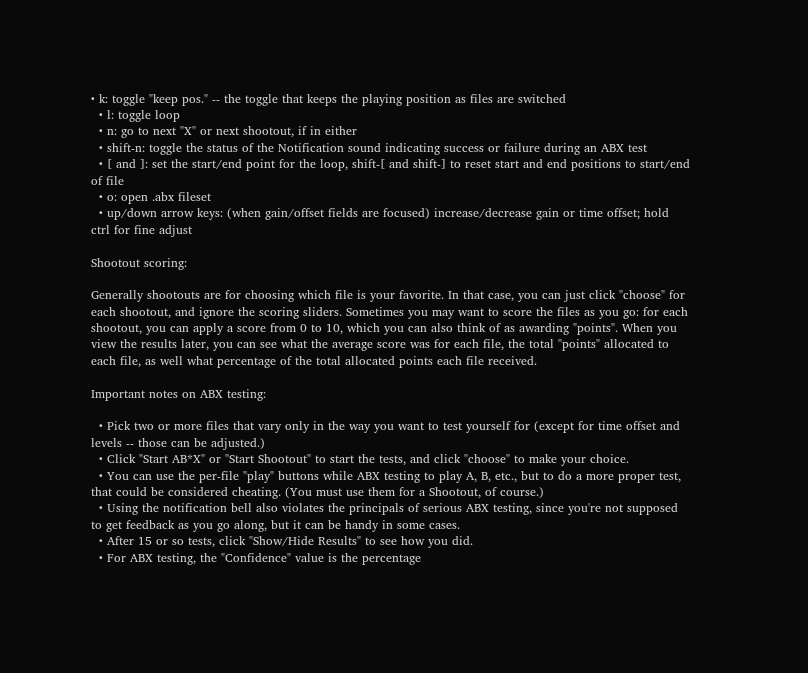• k: toggle "keep pos." -- the toggle that keeps the playing position as files are switched
  • l: toggle loop
  • n: go to next "X" or next shootout, if in either
  • shift-n: toggle the status of the Notification sound indicating success or failure during an ABX test
  • [ and ]: set the start/end point for the loop, shift-[ and shift-] to reset start and end positions to start/end of file
  • o: open .abx fileset
  • up/down arrow keys: (when gain/offset fields are focused) increase/decrease gain or time offset; hold ctrl for fine adjust

Shootout scoring:

Generally shootouts are for choosing which file is your favorite. In that case, you can just click "choose" for each shootout, and ignore the scoring sliders. Sometimes you may want to score the files as you go: for each shootout, you can apply a score from 0 to 10, which you can also think of as awarding "points". When you view the results later, you can see what the average score was for each file, the total "points" allocated to each file, as well what percentage of the total allocated points each file received.

Important notes on ABX testing:

  • Pick two or more files that vary only in the way you want to test yourself for (except for time offset and levels -- those can be adjusted.)
  • Click "Start AB*X" or "Start Shootout" to start the tests, and click "choose" to make your choice.
  • You can use the per-file "play" buttons while ABX testing to play A, B, etc., but to do a more proper test, that could be considered cheating. (You must use them for a Shootout, of course.)
  • Using the notification bell also violates the principals of serious ABX testing, since you're not supposed to get feedback as you go along, but it can be handy in some cases.
  • After 15 or so tests, click "Show/Hide Results" to see how you did.
  • For ABX testing, the "Confidence" value is the percentage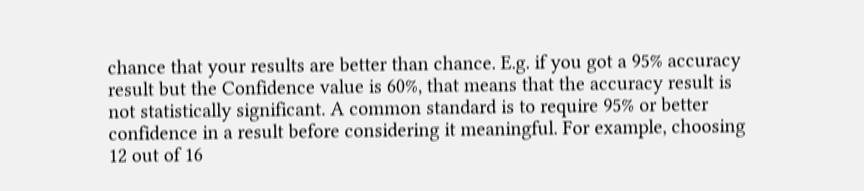chance that your results are better than chance. E.g. if you got a 95% accuracy result but the Confidence value is 60%, that means that the accuracy result is not statistically significant. A common standard is to require 95% or better confidence in a result before considering it meaningful. For example, choosing 12 out of 16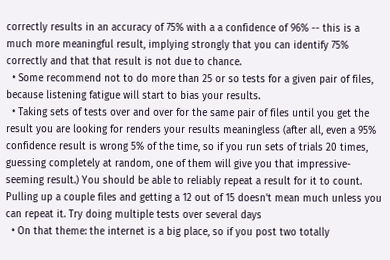correctly results in an accuracy of 75% with a a confidence of 96% -- this is a much more meaningful result, implying strongly that you can identify 75% correctly and that that result is not due to chance.
  • Some recommend not to do more than 25 or so tests for a given pair of files, because listening fatigue will start to bias your results.
  • Taking sets of tests over and over for the same pair of files until you get the result you are looking for renders your results meaningless (after all, even a 95% confidence result is wrong 5% of the time, so if you run sets of trials 20 times, guessing completely at random, one of them will give you that impressive-seeming result.) You should be able to reliably repeat a result for it to count. Pulling up a couple files and getting a 12 out of 15 doesn't mean much unless you can repeat it. Try doing multiple tests over several days
  • On that theme: the internet is a big place, so if you post two totally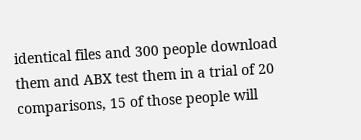identical files and 300 people download them and ABX test them in a trial of 20 comparisons, 15 of those people will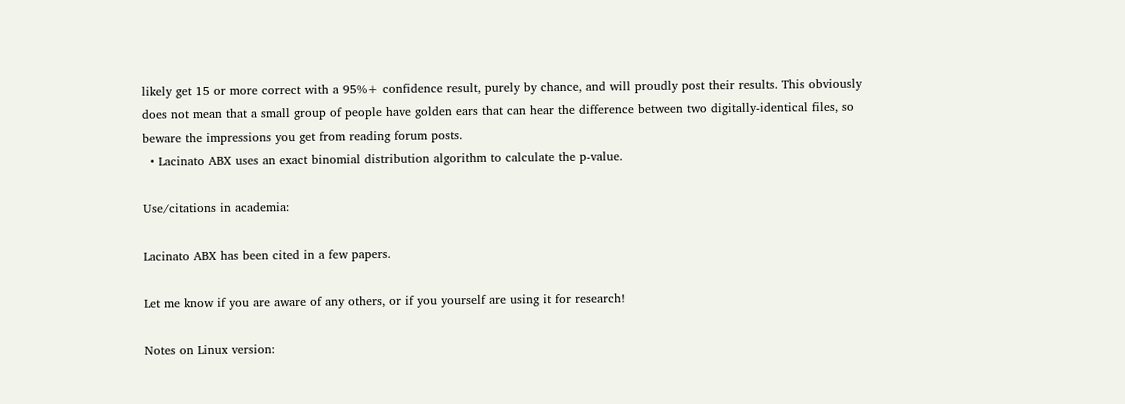likely get 15 or more correct with a 95%+ confidence result, purely by chance, and will proudly post their results. This obviously does not mean that a small group of people have golden ears that can hear the difference between two digitally-identical files, so beware the impressions you get from reading forum posts.
  • Lacinato ABX uses an exact binomial distribution algorithm to calculate the p-value.

Use/citations in academia:

Lacinato ABX has been cited in a few papers.

Let me know if you are aware of any others, or if you yourself are using it for research!

Notes on Linux version: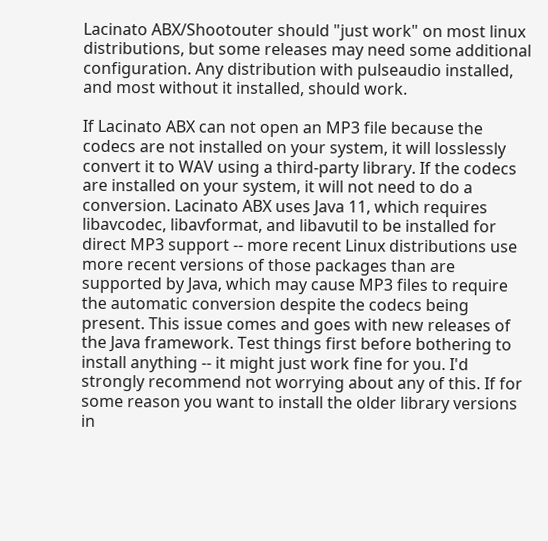Lacinato ABX/Shootouter should "just work" on most linux distributions, but some releases may need some additional configuration. Any distribution with pulseaudio installed, and most without it installed, should work.

If Lacinato ABX can not open an MP3 file because the codecs are not installed on your system, it will losslessly convert it to WAV using a third-party library. If the codecs are installed on your system, it will not need to do a conversion. Lacinato ABX uses Java 11, which requires libavcodec, libavformat, and libavutil to be installed for direct MP3 support -- more recent Linux distributions use more recent versions of those packages than are supported by Java, which may cause MP3 files to require the automatic conversion despite the codecs being present. This issue comes and goes with new releases of the Java framework. Test things first before bothering to install anything -- it might just work fine for you. I'd strongly recommend not worrying about any of this. If for some reason you want to install the older library versions in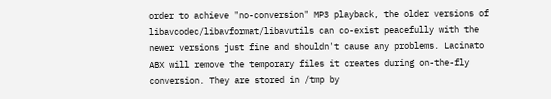order to achieve "no-conversion" MP3 playback, the older versions of libavcodec/libavformat/libavutils can co-exist peacefully with the newer versions just fine and shouldn't cause any problems. Lacinato ABX will remove the temporary files it creates during on-the-fly conversion. They are stored in /tmp by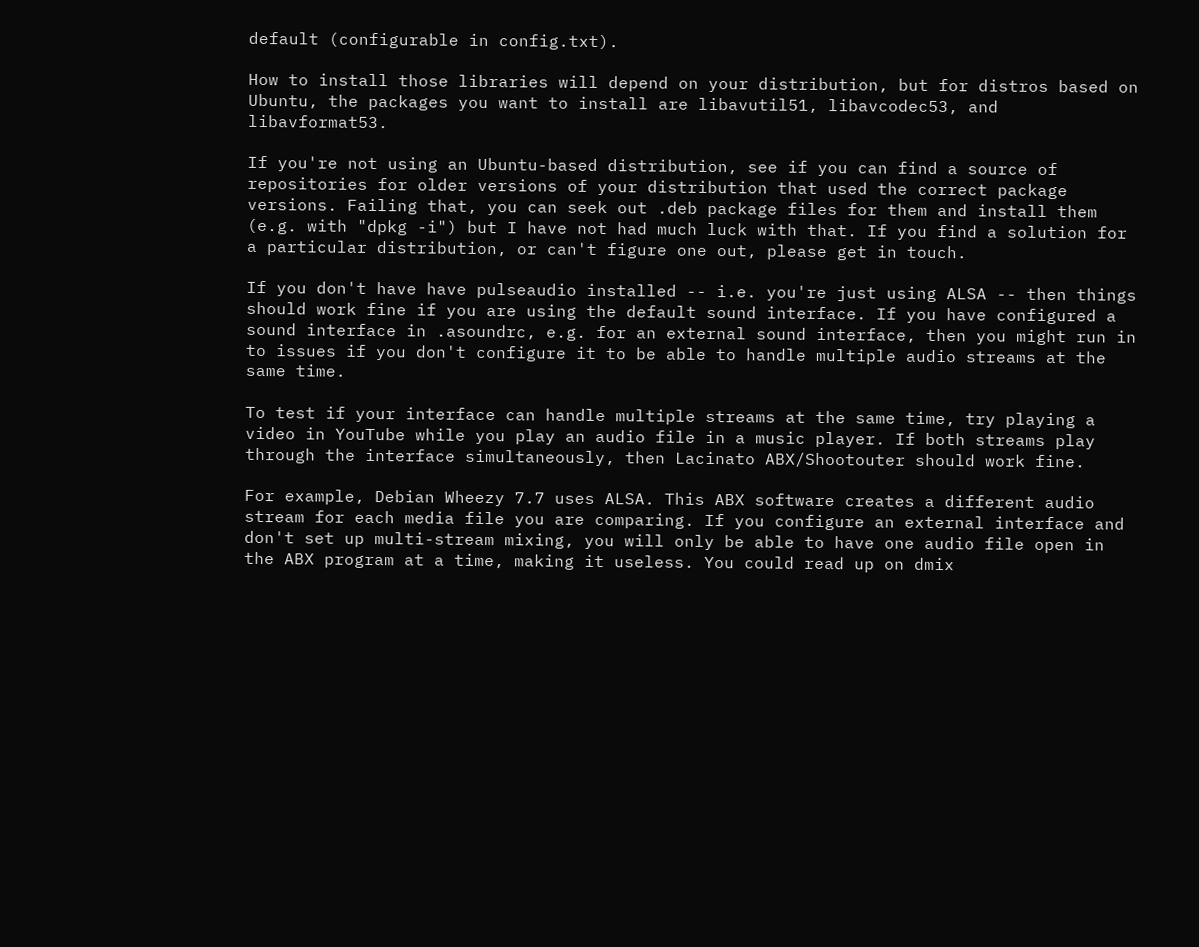default (configurable in config.txt).

How to install those libraries will depend on your distribution, but for distros based on Ubuntu, the packages you want to install are libavutil51, libavcodec53, and libavformat53.

If you're not using an Ubuntu-based distribution, see if you can find a source of repositories for older versions of your distribution that used the correct package versions. Failing that, you can seek out .deb package files for them and install them (e.g. with "dpkg -i") but I have not had much luck with that. If you find a solution for a particular distribution, or can't figure one out, please get in touch.

If you don't have have pulseaudio installed -- i.e. you're just using ALSA -- then things should work fine if you are using the default sound interface. If you have configured a sound interface in .asoundrc, e.g. for an external sound interface, then you might run in to issues if you don't configure it to be able to handle multiple audio streams at the same time.

To test if your interface can handle multiple streams at the same time, try playing a video in YouTube while you play an audio file in a music player. If both streams play through the interface simultaneously, then Lacinato ABX/Shootouter should work fine.

For example, Debian Wheezy 7.7 uses ALSA. This ABX software creates a different audio stream for each media file you are comparing. If you configure an external interface and don't set up multi-stream mixing, you will only be able to have one audio file open in the ABX program at a time, making it useless. You could read up on dmix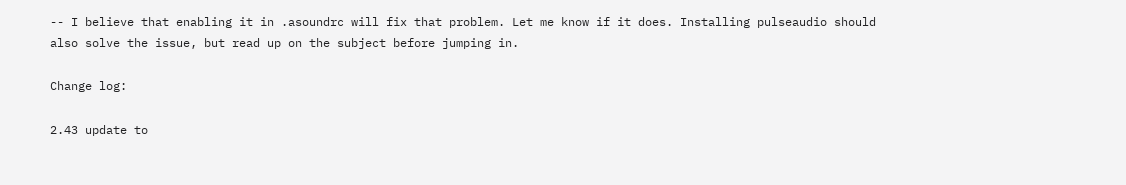-- I believe that enabling it in .asoundrc will fix that problem. Let me know if it does. Installing pulseaudio should also solve the issue, but read up on the subject before jumping in.

Change log:

2.43 update to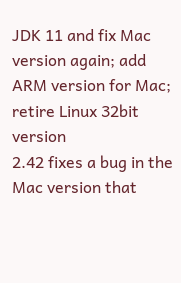JDK 11 and fix Mac version again; add ARM version for Mac; retire Linux 32bit version
2.42 fixes a bug in the Mac version that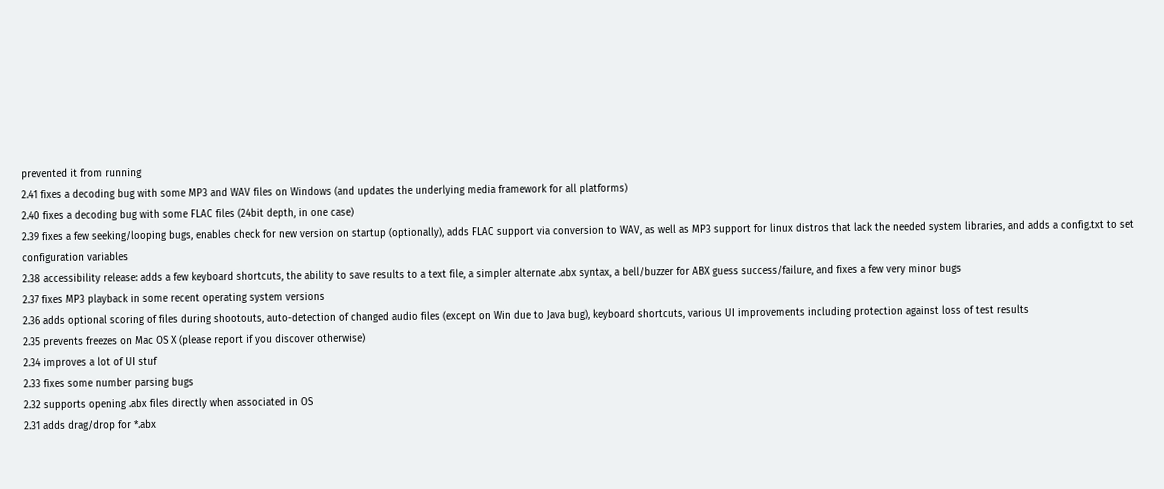prevented it from running
2.41 fixes a decoding bug with some MP3 and WAV files on Windows (and updates the underlying media framework for all platforms)
2.40 fixes a decoding bug with some FLAC files (24bit depth, in one case)
2.39 fixes a few seeking/looping bugs, enables check for new version on startup (optionally), adds FLAC support via conversion to WAV, as well as MP3 support for linux distros that lack the needed system libraries, and adds a config.txt to set configuration variables
2.38 accessibility release: adds a few keyboard shortcuts, the ability to save results to a text file, a simpler alternate .abx syntax, a bell/buzzer for ABX guess success/failure, and fixes a few very minor bugs
2.37 fixes MP3 playback in some recent operating system versions
2.36 adds optional scoring of files during shootouts, auto-detection of changed audio files (except on Win due to Java bug), keyboard shortcuts, various UI improvements including protection against loss of test results
2.35 prevents freezes on Mac OS X (please report if you discover otherwise)
2.34 improves a lot of UI stuf
2.33 fixes some number parsing bugs
2.32 supports opening .abx files directly when associated in OS
2.31 adds drag/drop for *.abx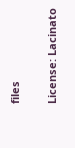files

License: Lacinato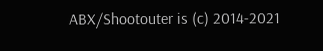ABX/Shootouter is (c) 2014-2021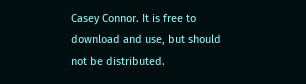Casey Connor. It is free to download and use, but should not be distributed.